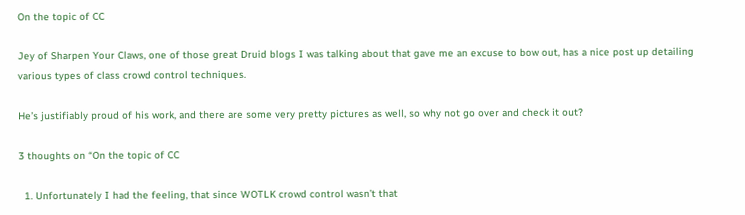On the topic of CC

Jey of Sharpen Your Claws, one of those great Druid blogs I was talking about that gave me an excuse to bow out, has a nice post up detailing various types of class crowd control techniques.

He’s justifiably proud of his work, and there are some very pretty pictures as well, so why not go over and check it out?

3 thoughts on “On the topic of CC

  1. Unfortunately I had the feeling, that since WOTLK crowd control wasn’t that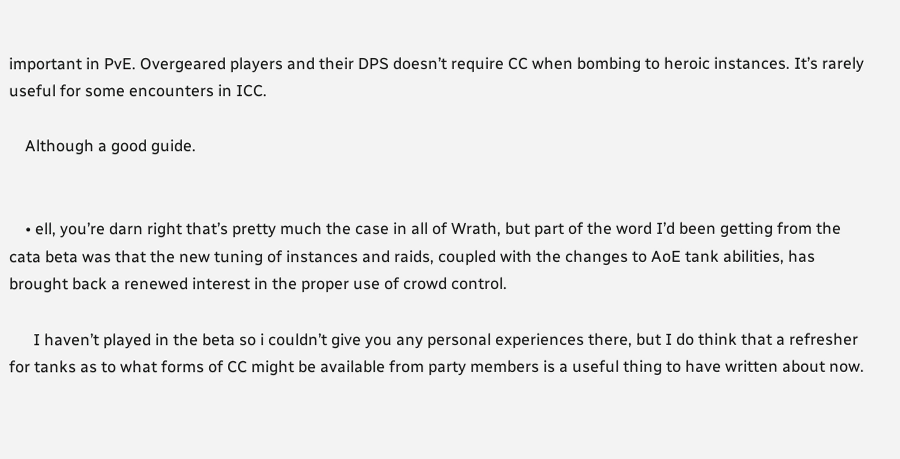important in PvE. Overgeared players and their DPS doesn’t require CC when bombing to heroic instances. It’s rarely useful for some encounters in ICC.

    Although a good guide.


    • ell, you’re darn right that’s pretty much the case in all of Wrath, but part of the word I’d been getting from the cata beta was that the new tuning of instances and raids, coupled with the changes to AoE tank abilities, has brought back a renewed interest in the proper use of crowd control.

      I haven’t played in the beta so i couldn’t give you any personal experiences there, but I do think that a refresher for tanks as to what forms of CC might be available from party members is a useful thing to have written about now.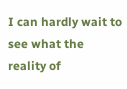I can hardly wait to see what the reality of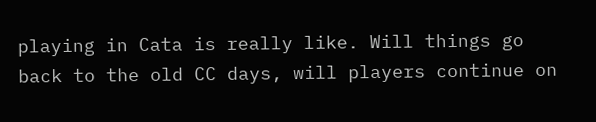playing in Cata is really like. Will things go back to the old CC days, will players continue on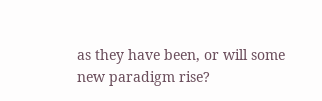as they have been, or will some new paradigm rise?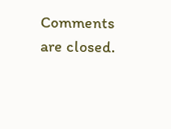Comments are closed.